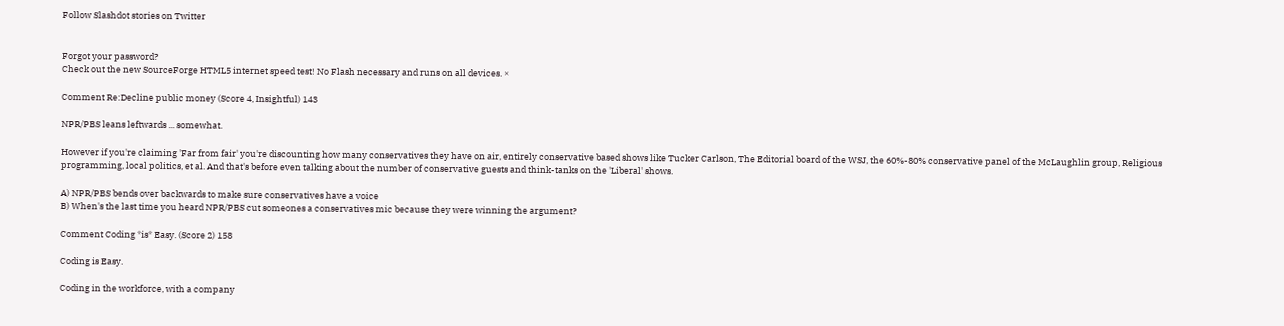Follow Slashdot stories on Twitter


Forgot your password?
Check out the new SourceForge HTML5 internet speed test! No Flash necessary and runs on all devices. ×

Comment Re:Decline public money (Score 4, Insightful) 143

NPR/PBS leans leftwards ... somewhat.

However if you're claiming 'Far from fair' you're discounting how many conservatives they have on air, entirely conservative based shows like Tucker Carlson, The Editorial board of the WSJ, the 60%-80% conservative panel of the McLaughlin group, Religious programming, local politics, et al. And that's before even talking about the number of conservative guests and think-tanks on the 'Liberal' shows.

A) NPR/PBS bends over backwards to make sure conservatives have a voice
B) When's the last time you heard NPR/PBS cut someones a conservatives mic because they were winning the argument?

Comment Coding *is* Easy. (Score 2) 158

Coding is Easy.

Coding in the workforce, with a company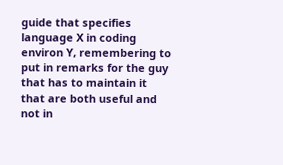guide that specifies language X in coding environ Y, remembering to put in remarks for the guy that has to maintain it that are both useful and not in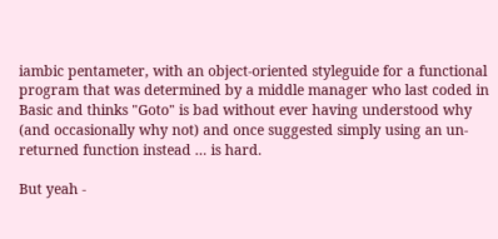iambic pentameter, with an object-oriented styleguide for a functional program that was determined by a middle manager who last coded in Basic and thinks "Goto" is bad without ever having understood why (and occasionally why not) and once suggested simply using an un-returned function instead ... is hard.

But yeah -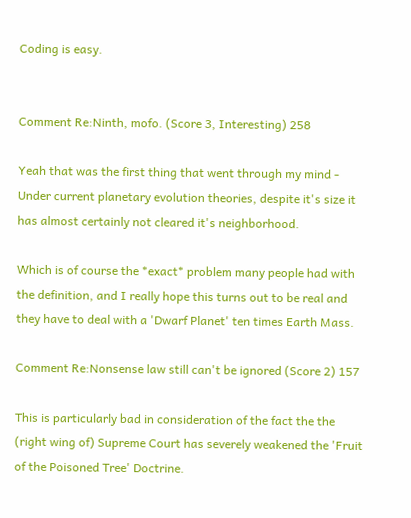Coding is easy.


Comment Re:Ninth, mofo. (Score 3, Interesting) 258

Yeah that was the first thing that went through my mind - Under current planetary evolution theories, despite it's size it has almost certainly not cleared it's neighborhood.

Which is of course the *exact* problem many people had with the definition, and I really hope this turns out to be real and they have to deal with a 'Dwarf Planet' ten times Earth Mass.

Comment Re:Nonsense law still can't be ignored (Score 2) 157

This is particularly bad in consideration of the fact the the (right wing of) Supreme Court has severely weakened the 'Fruit of the Poisoned Tree' Doctrine.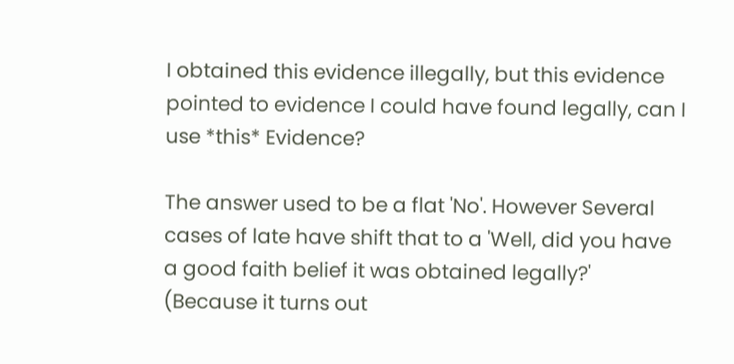I obtained this evidence illegally, but this evidence pointed to evidence I could have found legally, can I use *this* Evidence?

The answer used to be a flat 'No'. However Several cases of late have shift that to a 'Well, did you have a good faith belief it was obtained legally?' (Because it turns out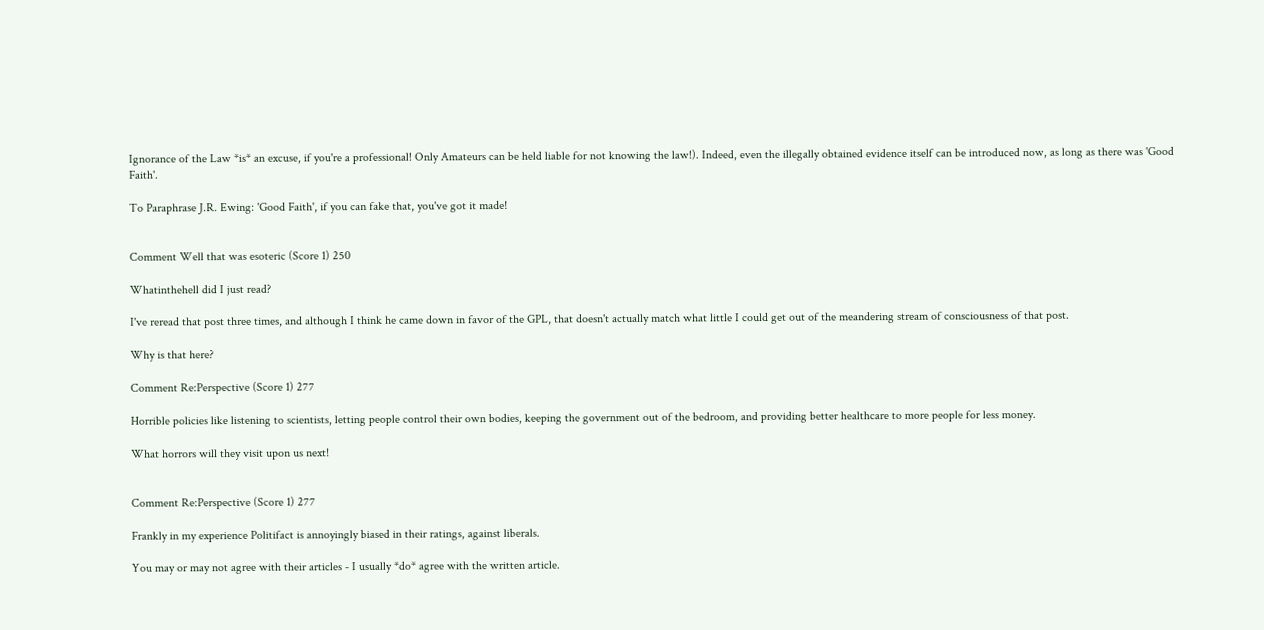Ignorance of the Law *is* an excuse, if you're a professional! Only Amateurs can be held liable for not knowing the law!). Indeed, even the illegally obtained evidence itself can be introduced now, as long as there was 'Good Faith'.

To Paraphrase J.R. Ewing: 'Good Faith', if you can fake that, you've got it made!


Comment Well that was esoteric (Score 1) 250

Whatinthehell did I just read?

I've reread that post three times, and although I think he came down in favor of the GPL, that doesn't actually match what little I could get out of the meandering stream of consciousness of that post.

Why is that here?

Comment Re:Perspective (Score 1) 277

Horrible policies like listening to scientists, letting people control their own bodies, keeping the government out of the bedroom, and providing better healthcare to more people for less money.

What horrors will they visit upon us next!


Comment Re:Perspective (Score 1) 277

Frankly in my experience Politifact is annoyingly biased in their ratings, against liberals.

You may or may not agree with their articles - I usually *do* agree with the written article.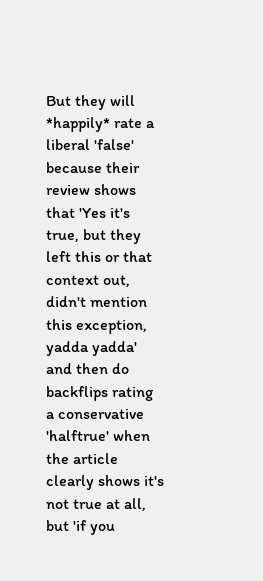But they will *happily* rate a liberal 'false' because their review shows that 'Yes it's true, but they left this or that context out, didn't mention this exception, yadda yadda' and then do backflips rating a conservative 'halftrue' when the article clearly shows it's not true at all, but 'if you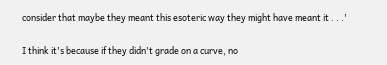consider that maybe they meant this esoteric way they might have meant it . . .'

I think it's because if they didn't grade on a curve, no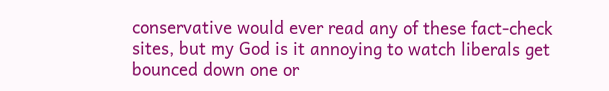conservative would ever read any of these fact-check sites, but my God is it annoying to watch liberals get bounced down one or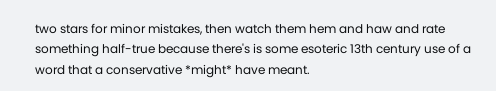two stars for minor mistakes, then watch them hem and haw and rate something half-true because there's is some esoteric 13th century use of a word that a conservative *might* have meant.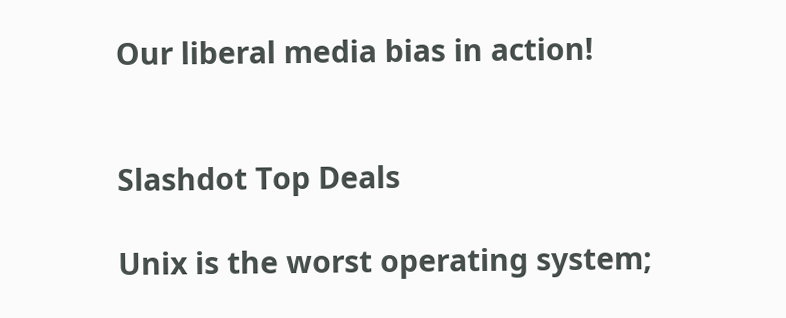Our liberal media bias in action!


Slashdot Top Deals

Unix is the worst operating system;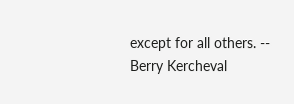except for all others. -- Berry Kercheval